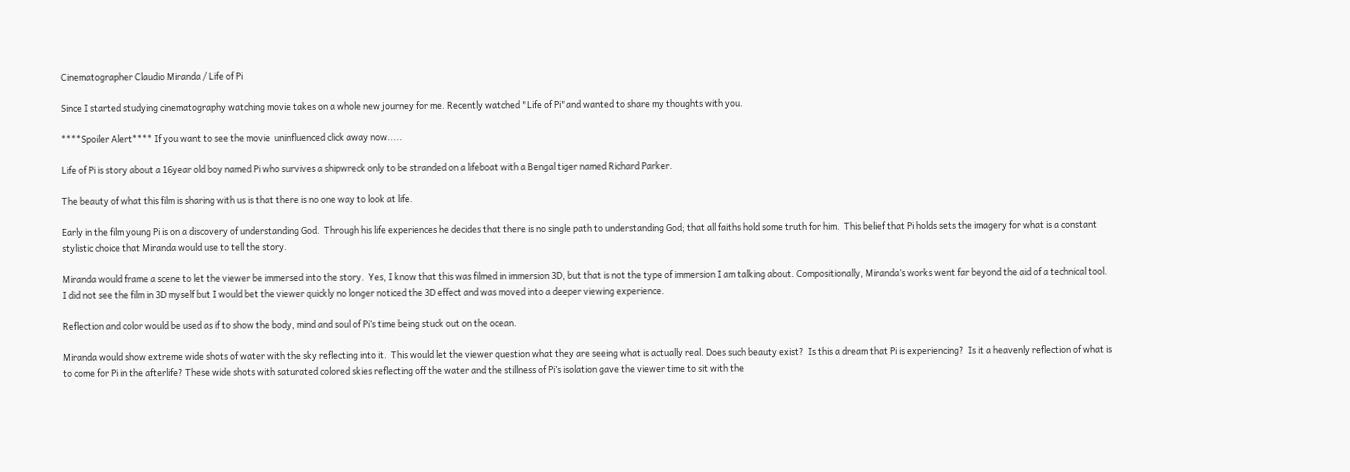Cinematographer Claudio Miranda / Life of Pi

Since I started studying cinematography watching movie takes on a whole new journey for me. Recently watched "Life of Pi"and wanted to share my thoughts with you.

****Spoiler Alert**** If you want to see the movie  uninfluenced click away now.....

Life of Pi is story about a 16year old boy named Pi who survives a shipwreck only to be stranded on a lifeboat with a Bengal tiger named Richard Parker.

The beauty of what this film is sharing with us is that there is no one way to look at life.

Early in the film young Pi is on a discovery of understanding God.  Through his life experiences he decides that there is no single path to understanding God; that all faiths hold some truth for him.  This belief that Pi holds sets the imagery for what is a constant stylistic choice that Miranda would use to tell the story.

Miranda would frame a scene to let the viewer be immersed into the story.  Yes, I know that this was filmed in immersion 3D, but that is not the type of immersion I am talking about. Compositionally, Miranda’s works went far beyond the aid of a technical tool.  I did not see the film in 3D myself but I would bet the viewer quickly no longer noticed the 3D effect and was moved into a deeper viewing experience.

Reflection and color would be used as if to show the body, mind and soul of Pi’s time being stuck out on the ocean.

Miranda would show extreme wide shots of water with the sky reflecting into it.  This would let the viewer question what they are seeing what is actually real. Does such beauty exist?  Is this a dream that Pi is experiencing?  Is it a heavenly reflection of what is to come for Pi in the afterlife? These wide shots with saturated colored skies reflecting off the water and the stillness of Pi’s isolation gave the viewer time to sit with the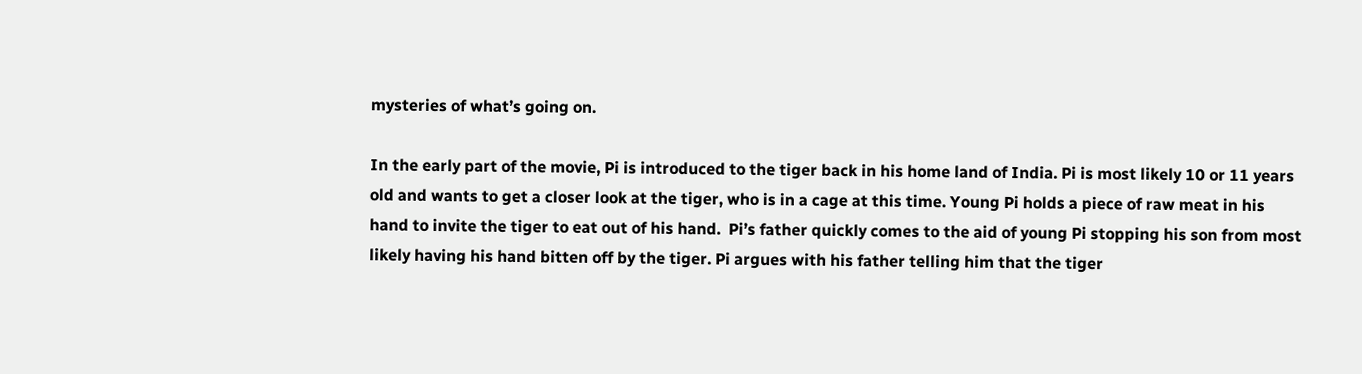mysteries of what’s going on.

In the early part of the movie, Pi is introduced to the tiger back in his home land of India. Pi is most likely 10 or 11 years old and wants to get a closer look at the tiger, who is in a cage at this time. Young Pi holds a piece of raw meat in his hand to invite the tiger to eat out of his hand.  Pi’s father quickly comes to the aid of young Pi stopping his son from most likely having his hand bitten off by the tiger. Pi argues with his father telling him that the tiger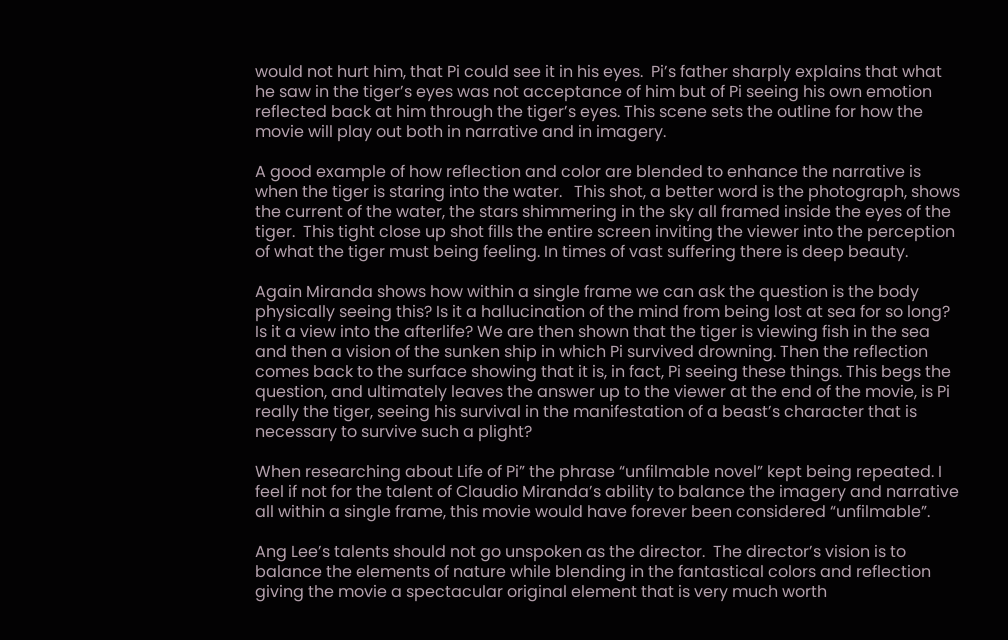would not hurt him, that Pi could see it in his eyes.  Pi’s father sharply explains that what he saw in the tiger’s eyes was not acceptance of him but of Pi seeing his own emotion reflected back at him through the tiger’s eyes. This scene sets the outline for how the movie will play out both in narrative and in imagery.

A good example of how reflection and color are blended to enhance the narrative is when the tiger is staring into the water.   This shot, a better word is the photograph, shows the current of the water, the stars shimmering in the sky all framed inside the eyes of the tiger.  This tight close up shot fills the entire screen inviting the viewer into the perception of what the tiger must being feeling. In times of vast suffering there is deep beauty.

Again Miranda shows how within a single frame we can ask the question is the body physically seeing this? Is it a hallucination of the mind from being lost at sea for so long? Is it a view into the afterlife? We are then shown that the tiger is viewing fish in the sea and then a vision of the sunken ship in which Pi survived drowning. Then the reflection comes back to the surface showing that it is, in fact, Pi seeing these things. This begs the question, and ultimately leaves the answer up to the viewer at the end of the movie, is Pi really the tiger, seeing his survival in the manifestation of a beast’s character that is necessary to survive such a plight?

When researching about Life of Pi” the phrase “unfilmable novel” kept being repeated. I feel if not for the talent of Claudio Miranda’s ability to balance the imagery and narrative all within a single frame, this movie would have forever been considered “unfilmable”.

Ang Lee’s talents should not go unspoken as the director.  The director’s vision is to balance the elements of nature while blending in the fantastical colors and reflection giving the movie a spectacular original element that is very much worth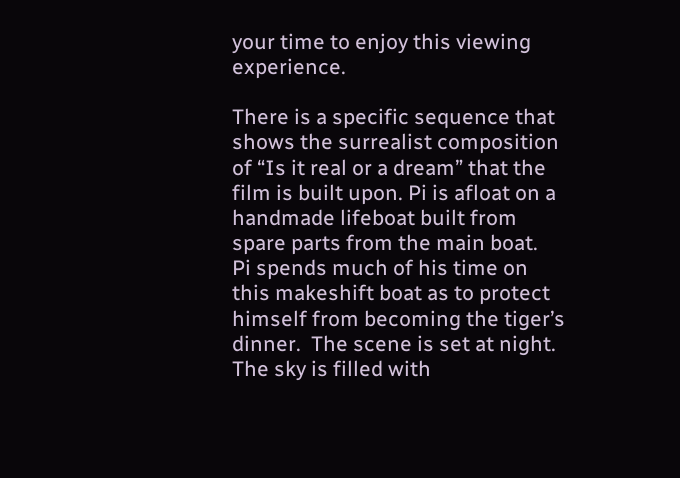your time to enjoy this viewing experience.

There is a specific sequence that shows the surrealist composition of “Is it real or a dream” that the film is built upon. Pi is afloat on a handmade lifeboat built from spare parts from the main boat.  Pi spends much of his time on this makeshift boat as to protect himself from becoming the tiger’s dinner.  The scene is set at night.  The sky is filled with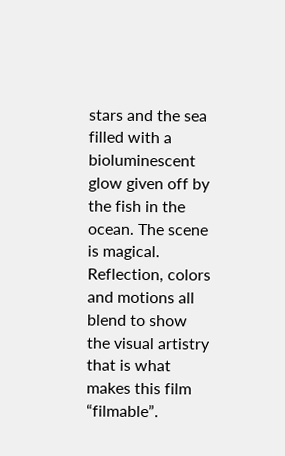stars and the sea filled with a bioluminescent glow given off by the fish in the ocean. The scene is magical.  Reflection, colors and motions all blend to show the visual artistry that is what makes this film “filmable”.